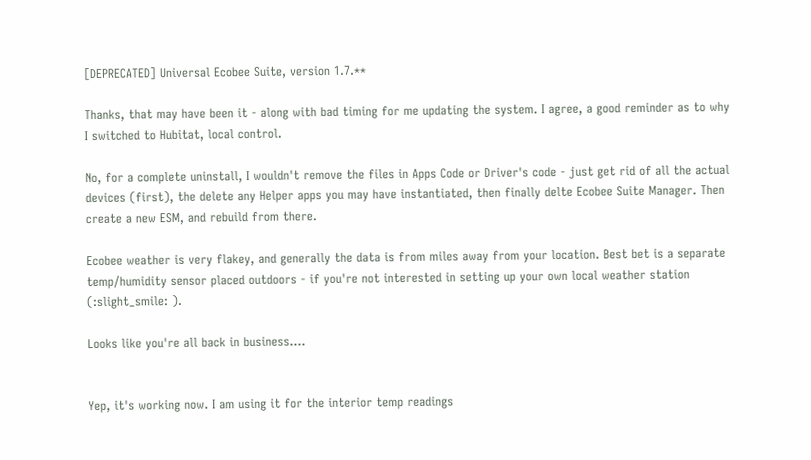[DEPRECATED] Universal Ecobee Suite, version 1.7.**

Thanks, that may have been it - along with bad timing for me updating the system. I agree, a good reminder as to why I switched to Hubitat, local control.

No, for a complete uninstall, I wouldn't remove the files in Apps Code or Driver's code - just get rid of all the actual devices (first), the delete any Helper apps you may have instantiated, then finally delte Ecobee Suite Manager. Then create a new ESM, and rebuild from there.

Ecobee weather is very flakey, and generally the data is from miles away from your location. Best bet is a separate temp/humidity sensor placed outdoors - if you're not interested in setting up your own local weather station (:slight_smile: ).

Looks like you're all back in business....


Yep, it's working now. I am using it for the interior temp readings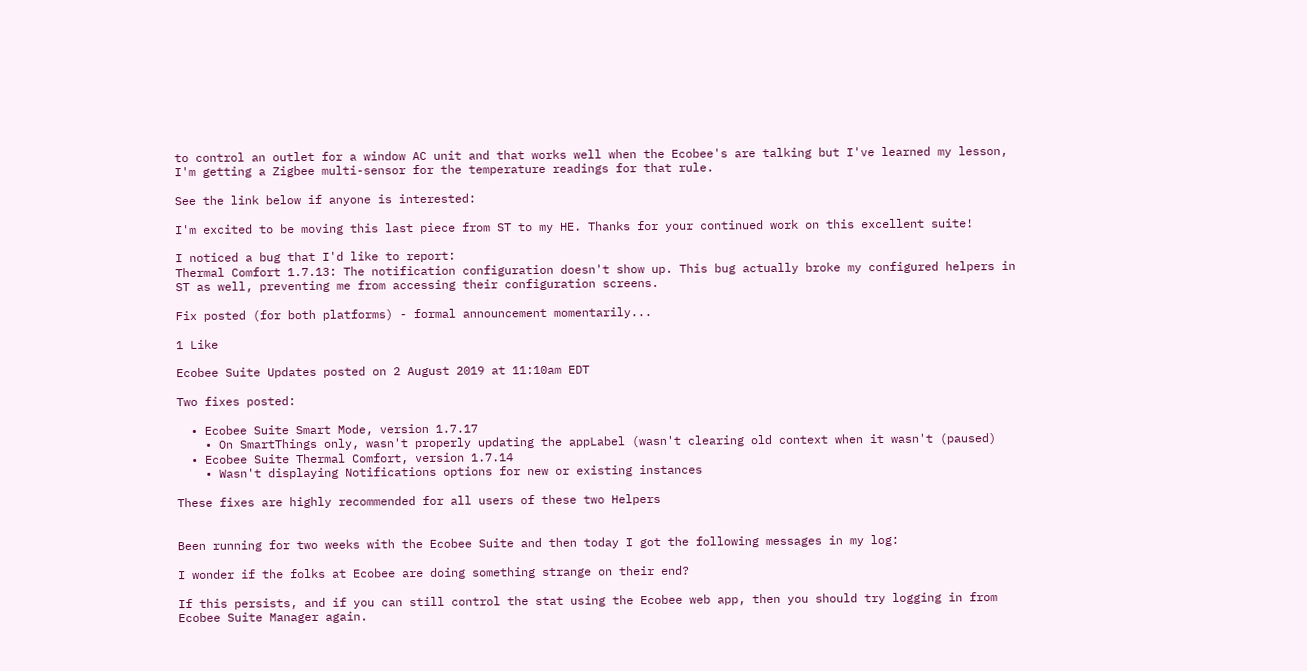to control an outlet for a window AC unit and that works well when the Ecobee's are talking but I've learned my lesson, I'm getting a Zigbee multi-sensor for the temperature readings for that rule.

See the link below if anyone is interested:

I'm excited to be moving this last piece from ST to my HE. Thanks for your continued work on this excellent suite!

I noticed a bug that I'd like to report:
Thermal Comfort 1.7.13: The notification configuration doesn't show up. This bug actually broke my configured helpers in ST as well, preventing me from accessing their configuration screens.

Fix posted (for both platforms) - formal announcement momentarily...

1 Like

Ecobee Suite Updates posted on 2 August 2019 at 11:10am EDT

Two fixes posted:

  • Ecobee Suite Smart Mode, version 1.7.17
    • On SmartThings only, wasn't properly updating the appLabel (wasn't clearing old context when it wasn't (paused)
  • Ecobee Suite Thermal Comfort, version 1.7.14
    • Wasn't displaying Notifications options for new or existing instances

These fixes are highly recommended for all users of these two Helpers


Been running for two weeks with the Ecobee Suite and then today I got the following messages in my log:

I wonder if the folks at Ecobee are doing something strange on their end?

If this persists, and if you can still control the stat using the Ecobee web app, then you should try logging in from Ecobee Suite Manager again.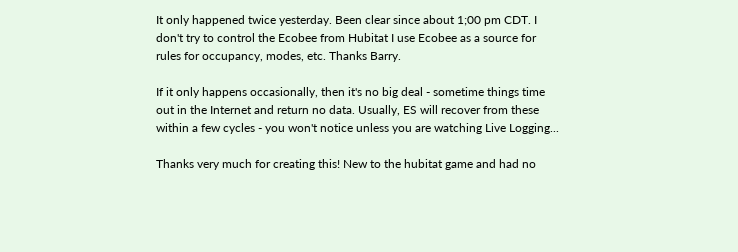It only happened twice yesterday. Been clear since about 1;00 pm CDT. I don't try to control the Ecobee from Hubitat I use Ecobee as a source for rules for occupancy, modes, etc. Thanks Barry.

If it only happens occasionally, then it's no big deal - sometime things time out in the Internet and return no data. Usually, ES will recover from these within a few cycles - you won't notice unless you are watching Live Logging...

Thanks very much for creating this! New to the hubitat game and had no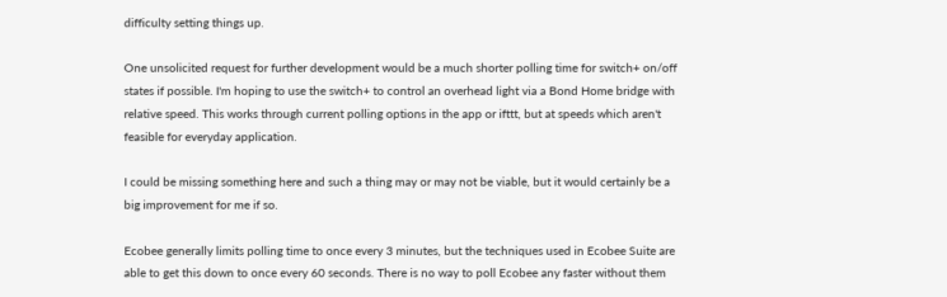difficulty setting things up.

One unsolicited request for further development would be a much shorter polling time for switch+ on/off states if possible. I'm hoping to use the switch+ to control an overhead light via a Bond Home bridge with relative speed. This works through current polling options in the app or ifttt, but at speeds which aren't feasible for everyday application.

I could be missing something here and such a thing may or may not be viable, but it would certainly be a big improvement for me if so.

Ecobee generally limits polling time to once every 3 minutes, but the techniques used in Ecobee Suite are able to get this down to once every 60 seconds. There is no way to poll Ecobee any faster without them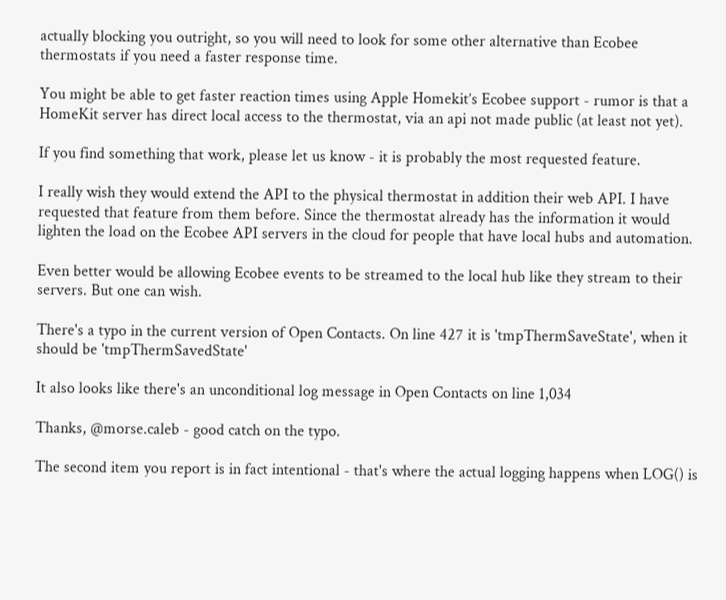actually blocking you outright, so you will need to look for some other alternative than Ecobee thermostats if you need a faster response time.

You might be able to get faster reaction times using Apple Homekit’s Ecobee support - rumor is that a HomeKit server has direct local access to the thermostat, via an api not made public (at least not yet).

If you find something that work, please let us know - it is probably the most requested feature.

I really wish they would extend the API to the physical thermostat in addition their web API. I have requested that feature from them before. Since the thermostat already has the information it would lighten the load on the Ecobee API servers in the cloud for people that have local hubs and automation.

Even better would be allowing Ecobee events to be streamed to the local hub like they stream to their servers. But one can wish.

There's a typo in the current version of Open Contacts. On line 427 it is 'tmpThermSaveState', when it should be 'tmpThermSavedState'

It also looks like there's an unconditional log message in Open Contacts on line 1,034

Thanks, @morse.caleb - good catch on the typo.

The second item you report is in fact intentional - that's where the actual logging happens when LOG() is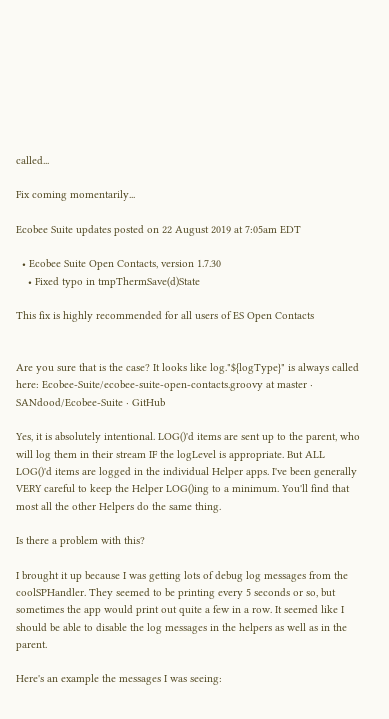called...

Fix coming momentarily...

Ecobee Suite updates posted on 22 August 2019 at 7:05am EDT

  • Ecobee Suite Open Contacts, version 1.7.30
    • Fixed typo in tmpThermSave(d)State

This fix is highly recommended for all users of ES Open Contacts


Are you sure that is the case? It looks like log."${logType}" is always called here: Ecobee-Suite/ecobee-suite-open-contacts.groovy at master · SANdood/Ecobee-Suite · GitHub

Yes, it is absolutely intentional. LOG()'d items are sent up to the parent, who will log them in their stream IF the logLevel is appropriate. But ALL LOG()'d items are logged in the individual Helper apps. I've been generally VERY careful to keep the Helper LOG()ing to a minimum. You'll find that most all the other Helpers do the same thing.

Is there a problem with this?

I brought it up because I was getting lots of debug log messages from the coolSPHandler. They seemed to be printing every 5 seconds or so, but sometimes the app would print out quite a few in a row. It seemed like I should be able to disable the log messages in the helpers as well as in the parent.

Here's an example the messages I was seeing: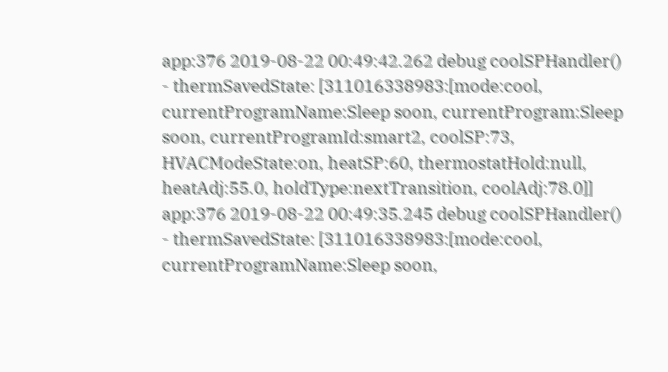app:376 2019-08-22 00:49:42.262 debug coolSPHandler() - thermSavedState: [311016338983:[mode:cool, currentProgramName:Sleep soon, currentProgram:Sleep soon, currentProgramId:smart2, coolSP:73, HVACModeState:on, heatSP:60, thermostatHold:null, heatAdj:55.0, holdType:nextTransition, coolAdj:78.0]]
app:376 2019-08-22 00:49:35.245 debug coolSPHandler() - thermSavedState: [311016338983:[mode:cool, currentProgramName:Sleep soon,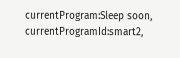currentProgram:Sleep soon, currentProgramId:smart2,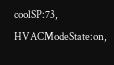coolSP:73, HVACModeState:on,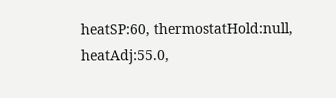heatSP:60, thermostatHold:null, heatAdj:55.0,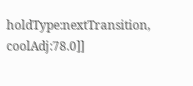holdType:nextTransition, coolAdj:78.0]]